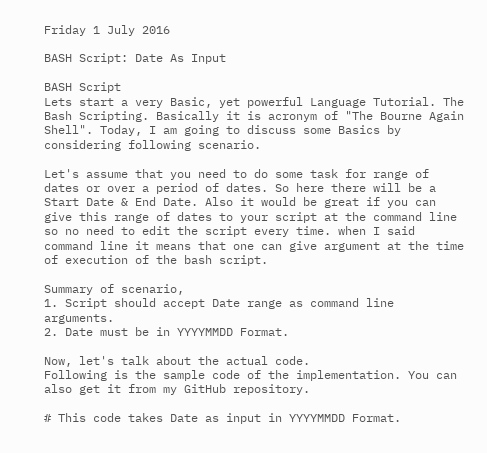Friday 1 July 2016

BASH Script: Date As Input

BASH Script
Lets start a very Basic, yet powerful Language Tutorial. The Bash Scripting. Basically it is acronym of "The Bourne Again Shell". Today, I am going to discuss some Basics by considering following scenario.

Let's assume that you need to do some task for range of dates or over a period of dates. So here there will be a Start Date & End Date. Also it would be great if you can give this range of dates to your script at the command line so no need to edit the script every time. when I said command line it means that one can give argument at the time of execution of the bash script.

Summary of scenario,
1. Script should accept Date range as command line arguments.
2. Date must be in YYYYMMDD Format.

Now, let's talk about the actual code.
Following is the sample code of the implementation. You can also get it from my GitHub repository.

# This code takes Date as input in YYYYMMDD Format.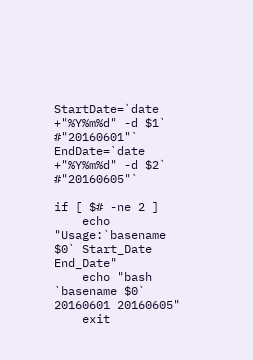StartDate=`date +"%Y%m%d" -d $1`  #"20160601"`
EndDate=`date +"%Y%m%d" -d $2`    #"20160605"`

if [ $# -ne 2 ]
    echo "Usage:`basename $0` Start_Date End_Date"
    echo "bash `basename $0` 20160601 20160605"
    exit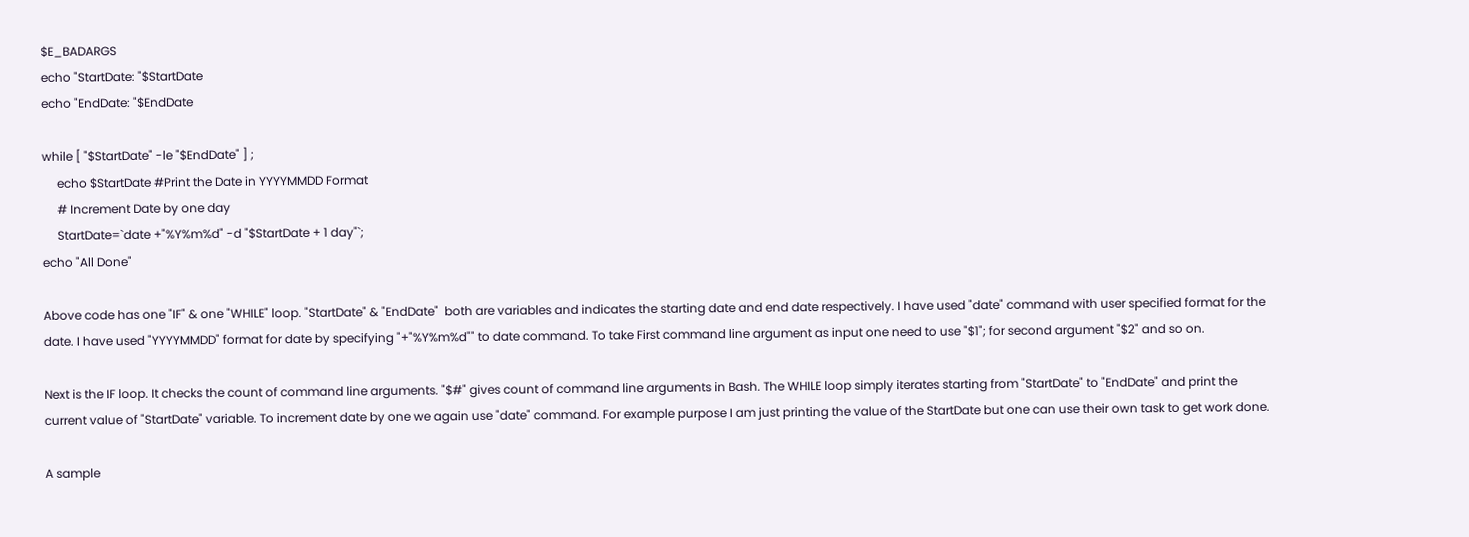$E_BADARGS
echo "StartDate: "$StartDate
echo "EndDate: "$EndDate

while [ "$StartDate" -le "$EndDate" ] ;
     echo $StartDate #Print the Date in YYYYMMDD Format
     # Increment Date by one day
     StartDate=`date +"%Y%m%d" -d "$StartDate + 1 day"`;
echo "All Done"

Above code has one "IF" & one "WHILE" loop. "StartDate" & "EndDate"  both are variables and indicates the starting date and end date respectively. I have used "date" command with user specified format for the date. I have used "YYYYMMDD" format for date by specifying "+"%Y%m%d"" to date command. To take First command line argument as input one need to use "$1"; for second argument "$2" and so on.

Next is the IF loop. It checks the count of command line arguments. "$#" gives count of command line arguments in Bash. The WHILE loop simply iterates starting from "StartDate" to "EndDate" and print the current value of "StartDate" variable. To increment date by one we again use "date" command. For example purpose I am just printing the value of the StartDate but one can use their own task to get work done.

A sample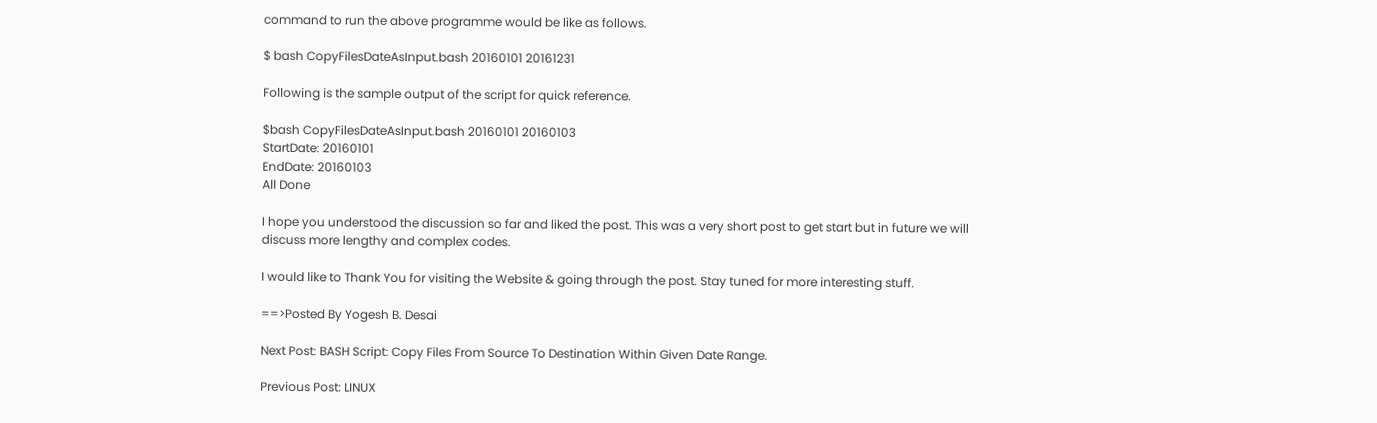command to run the above programme would be like as follows.

$ bash CopyFilesDateAsInput.bash 20160101 20161231

Following is the sample output of the script for quick reference.

$bash CopyFilesDateAsInput.bash 20160101 20160103
StartDate: 20160101
EndDate: 20160103
All Done

I hope you understood the discussion so far and liked the post. This was a very short post to get start but in future we will discuss more lengthy and complex codes.

I would like to Thank You for visiting the Website & going through the post. Stay tuned for more interesting stuff.

==>Posted By Yogesh B. Desai

Next Post: BASH Script: Copy Files From Source To Destination Within Given Date Range.

Previous Post: LINUX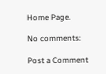Home Page.

No comments:

Post a Comment